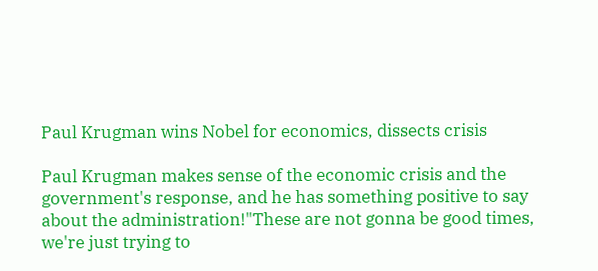Paul Krugman wins Nobel for economics, dissects crisis

Paul Krugman makes sense of the economic crisis and the government's response, and he has something positive to say about the administration!"These are not gonna be good times, we're just trying to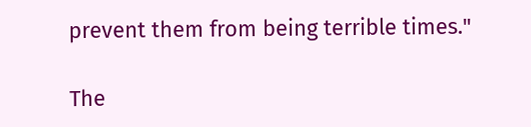prevent them from being terrible times."

The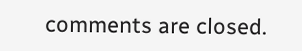comments are closed.